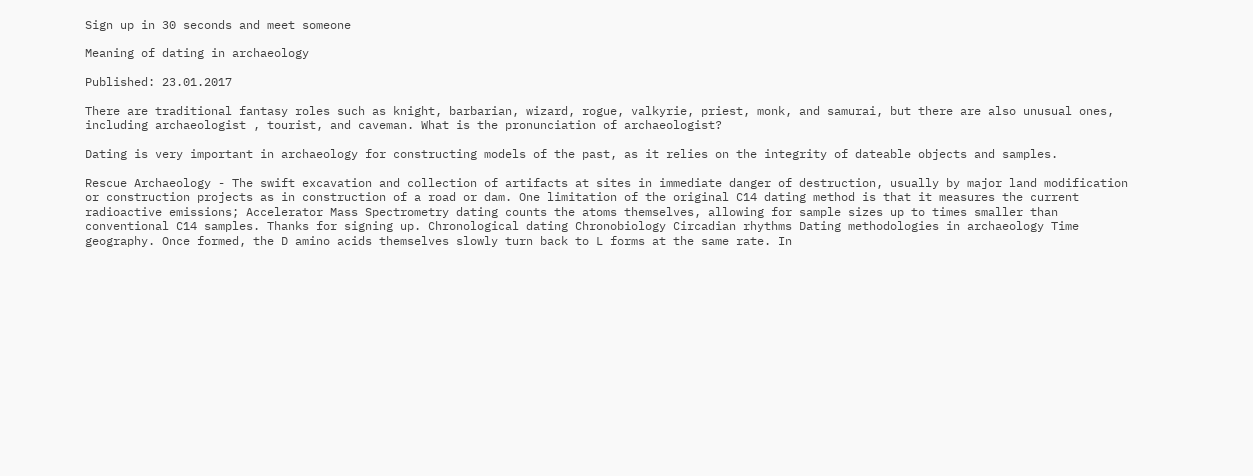Sign up in 30 seconds and meet someone

Meaning of dating in archaeology

Published: 23.01.2017

There are traditional fantasy roles such as knight, barbarian, wizard, rogue, valkyrie, priest, monk, and samurai, but there are also unusual ones, including archaeologist , tourist, and caveman. What is the pronunciation of archaeologist?

Dating is very important in archaeology for constructing models of the past, as it relies on the integrity of dateable objects and samples.

Rescue Archaeology - The swift excavation and collection of artifacts at sites in immediate danger of destruction, usually by major land modification or construction projects as in construction of a road or dam. One limitation of the original C14 dating method is that it measures the current radioactive emissions; Accelerator Mass Spectrometry dating counts the atoms themselves, allowing for sample sizes up to times smaller than conventional C14 samples. Thanks for signing up. Chronological dating Chronobiology Circadian rhythms Dating methodologies in archaeology Time geography. Once formed, the D amino acids themselves slowly turn back to L forms at the same rate. In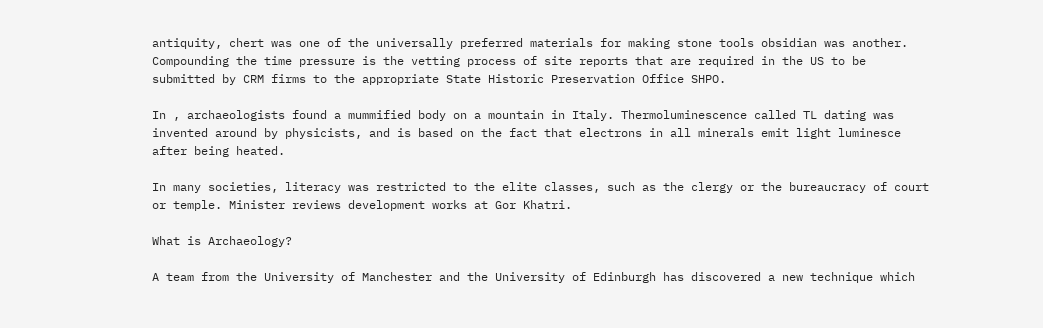antiquity, chert was one of the universally preferred materials for making stone tools obsidian was another. Compounding the time pressure is the vetting process of site reports that are required in the US to be submitted by CRM firms to the appropriate State Historic Preservation Office SHPO.

In , archaeologists found a mummified body on a mountain in Italy. Thermoluminescence called TL dating was invented around by physicists, and is based on the fact that electrons in all minerals emit light luminesce after being heated.

In many societies, literacy was restricted to the elite classes, such as the clergy or the bureaucracy of court or temple. Minister reviews development works at Gor Khatri.

What is Archaeology?

A team from the University of Manchester and the University of Edinburgh has discovered a new technique which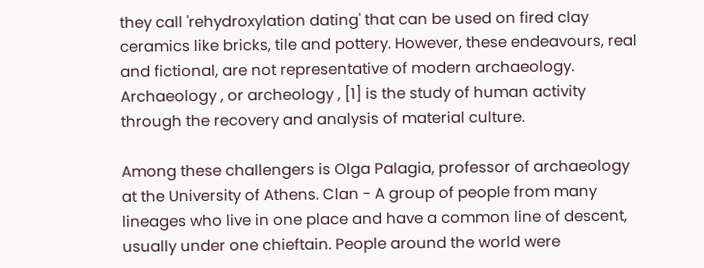they call 'rehydroxylation dating' that can be used on fired clay ceramics like bricks, tile and pottery. However, these endeavours, real and fictional, are not representative of modern archaeology. Archaeology , or archeology , [1] is the study of human activity through the recovery and analysis of material culture.

Among these challengers is Olga Palagia, professor of archaeology at the University of Athens. Clan - A group of people from many lineages who live in one place and have a common line of descent, usually under one chieftain. People around the world were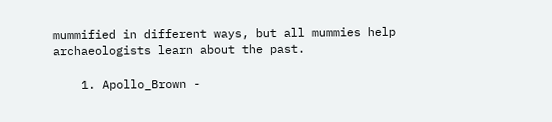mummified in different ways, but all mummies help archaeologists learn about the past.

    1. Apollo_Brown -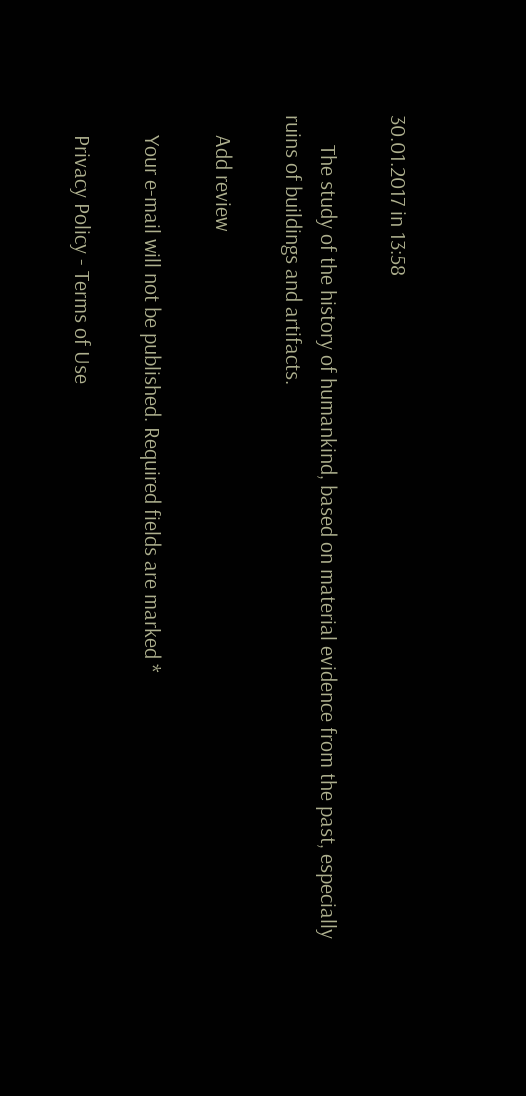30.01.2017 in 13:58

      The study of the history of humankind, based on material evidence from the past, especially ruins of buildings and artifacts.

    Add review

    Your e-mail will not be published. Required fields are marked *

    Privacy Policy - Terms of Use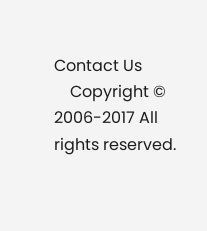Contact Us
    Copyright © 2006-2017 All rights reserved.